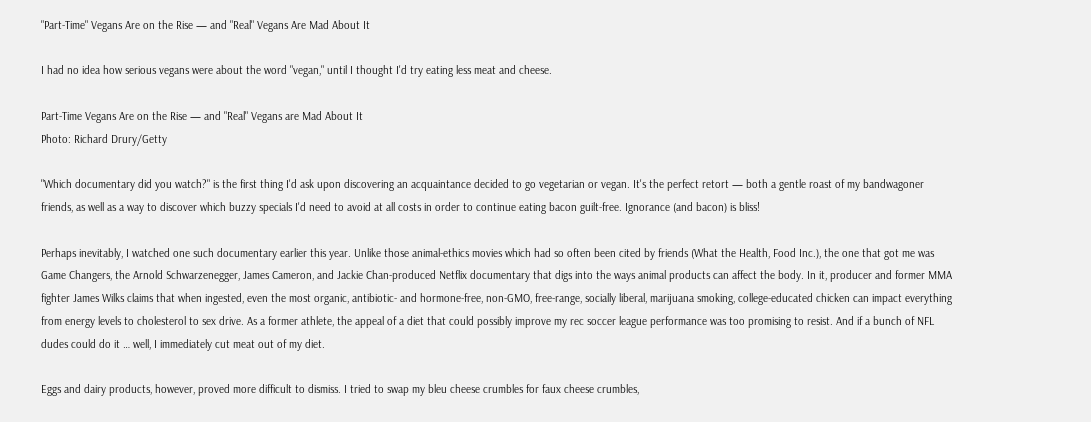"Part-Time" Vegans Are on the Rise — and "Real" Vegans Are Mad About It

I had no idea how serious vegans were about the word "vegan," until I thought I'd try eating less meat and cheese.

Part-Time Vegans Are on the Rise — and "Real" Vegans are Mad About It
Photo: Richard Drury/Getty

"Which documentary did you watch?" is the first thing I'd ask upon discovering an acquaintance decided to go vegetarian or vegan. It's the perfect retort — both a gentle roast of my bandwagoner friends, as well as a way to discover which buzzy specials I'd need to avoid at all costs in order to continue eating bacon guilt-free. Ignorance (and bacon) is bliss!

Perhaps inevitably, I watched one such documentary earlier this year. Unlike those animal-ethics movies which had so often been cited by friends (What the Health, Food Inc.), the one that got me was Game Changers, the Arnold Schwarzenegger, James Cameron, and Jackie Chan-produced Netflix documentary that digs into the ways animal products can affect the body. In it, producer and former MMA fighter James Wilks claims that when ingested, even the most organic, antibiotic- and hormone-free, non-GMO, free-range, socially liberal, marijuana smoking, college-educated chicken can impact everything from energy levels to cholesterol to sex drive. As a former athlete, the appeal of a diet that could possibly improve my rec soccer league performance was too promising to resist. And if a bunch of NFL dudes could do it … well, I immediately cut meat out of my diet.

Eggs and dairy products, however, proved more difficult to dismiss. I tried to swap my bleu cheese crumbles for faux cheese crumbles,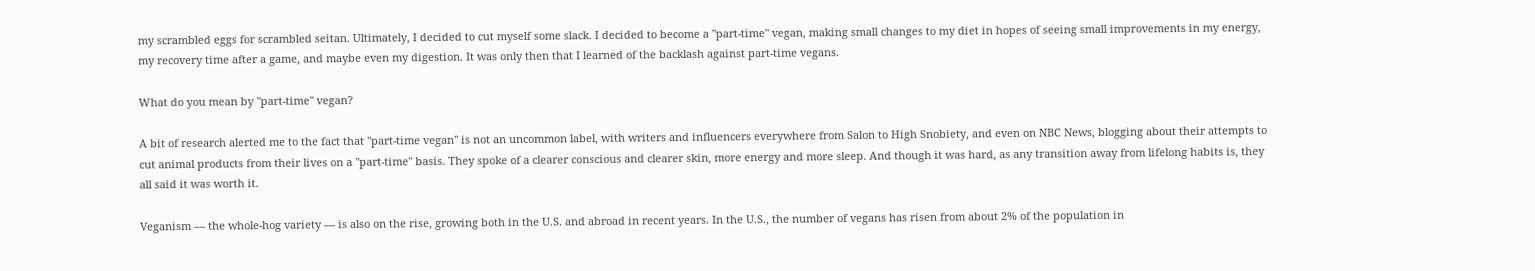my scrambled eggs for scrambled seitan. Ultimately, I decided to cut myself some slack. I decided to become a "part-time" vegan, making small changes to my diet in hopes of seeing small improvements in my energy, my recovery time after a game, and maybe even my digestion. It was only then that I learned of the backlash against part-time vegans.

What do you mean by "part-time" vegan?

A bit of research alerted me to the fact that "part-time vegan" is not an uncommon label, with writers and influencers everywhere from Salon to High Snobiety, and even on NBC News, blogging about their attempts to cut animal products from their lives on a "part-time" basis. They spoke of a clearer conscious and clearer skin, more energy and more sleep. And though it was hard, as any transition away from lifelong habits is, they all said it was worth it.

Veganism — the whole-hog variety — is also on the rise, growing both in the U.S. and abroad in recent years. In the U.S., the number of vegans has risen from about 2% of the population in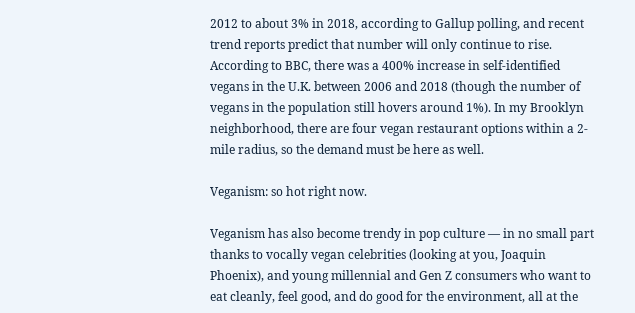2012 to about 3% in 2018, according to Gallup polling, and recent trend reports predict that number will only continue to rise. According to BBC, there was a 400% increase in self-identified vegans in the U.K. between 2006 and 2018 (though the number of vegans in the population still hovers around 1%). In my Brooklyn neighborhood, there are four vegan restaurant options within a 2-mile radius, so the demand must be here as well.

Veganism: so hot right now.

Veganism has also become trendy in pop culture — in no small part thanks to vocally vegan celebrities (looking at you, Joaquin Phoenix), and young millennial and Gen Z consumers who want to eat cleanly, feel good, and do good for the environment, all at the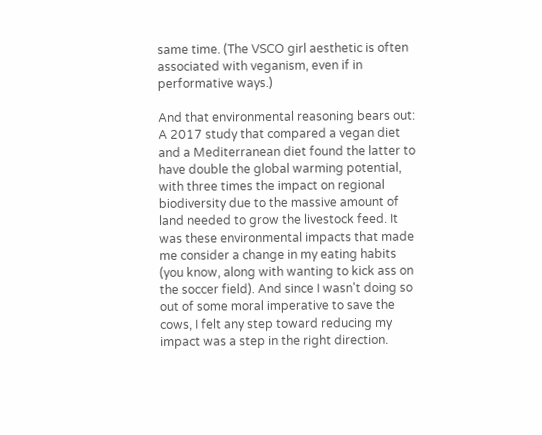same time. (The VSCO girl aesthetic is often associated with veganism, even if in performative ways.)

And that environmental reasoning bears out: A 2017 study that compared a vegan diet and a Mediterranean diet found the latter to have double the global warming potential, with three times the impact on regional biodiversity due to the massive amount of land needed to grow the livestock feed. It was these environmental impacts that made me consider a change in my eating habits (you know, along with wanting to kick ass on the soccer field). And since I wasn't doing so out of some moral imperative to save the cows, I felt any step toward reducing my impact was a step in the right direction.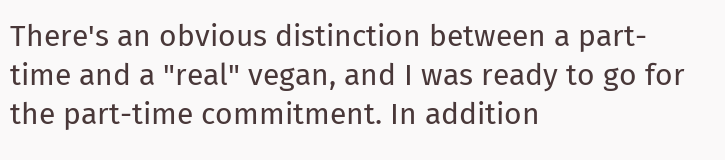There's an obvious distinction between a part-time and a "real" vegan, and I was ready to go for the part-time commitment. In addition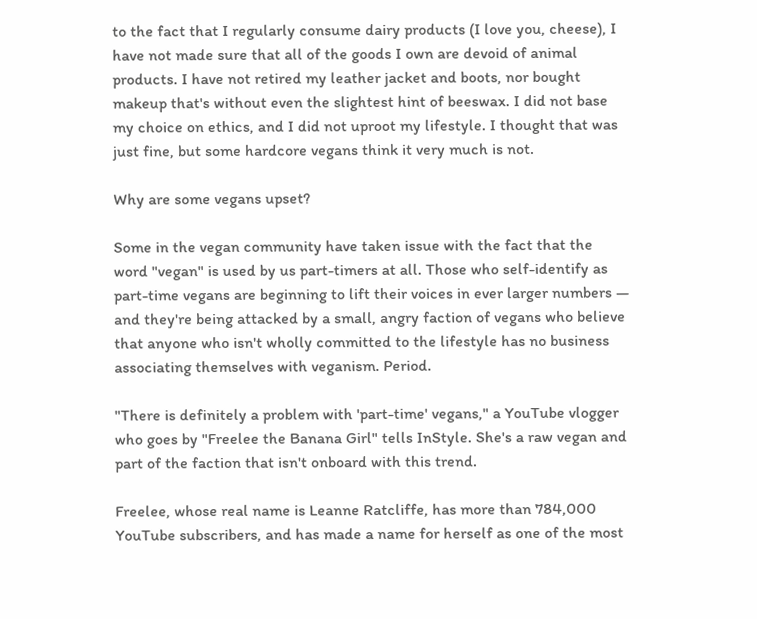to the fact that I regularly consume dairy products (I love you, cheese), I have not made sure that all of the goods I own are devoid of animal products. I have not retired my leather jacket and boots, nor bought makeup that's without even the slightest hint of beeswax. I did not base my choice on ethics, and I did not uproot my lifestyle. I thought that was just fine, but some hardcore vegans think it very much is not.

Why are some vegans upset?

Some in the vegan community have taken issue with the fact that the word "vegan" is used by us part-timers at all. Those who self-identify as part-time vegans are beginning to lift their voices in ever larger numbers — and they're being attacked by a small, angry faction of vegans who believe that anyone who isn't wholly committed to the lifestyle has no business associating themselves with veganism. Period.

"There is definitely a problem with 'part-time' vegans," a YouTube vlogger who goes by "Freelee the Banana Girl" tells InStyle. She's a raw vegan and part of the faction that isn't onboard with this trend.

Freelee, whose real name is Leanne Ratcliffe, has more than 784,000 YouTube subscribers, and has made a name for herself as one of the most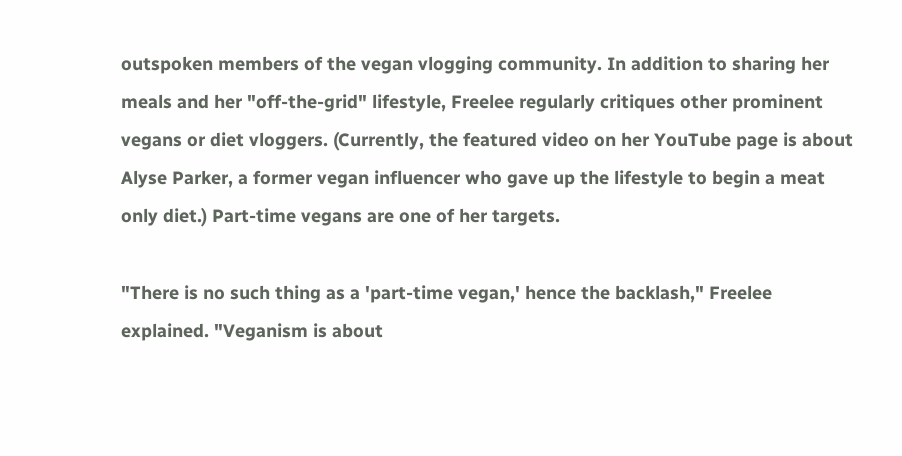outspoken members of the vegan vlogging community. In addition to sharing her meals and her "off-the-grid" lifestyle, Freelee regularly critiques other prominent vegans or diet vloggers. (Currently, the featured video on her YouTube page is about Alyse Parker, a former vegan influencer who gave up the lifestyle to begin a meat only diet.) Part-time vegans are one of her targets.

"There is no such thing as a 'part-time vegan,' hence the backlash," Freelee explained. "Veganism is about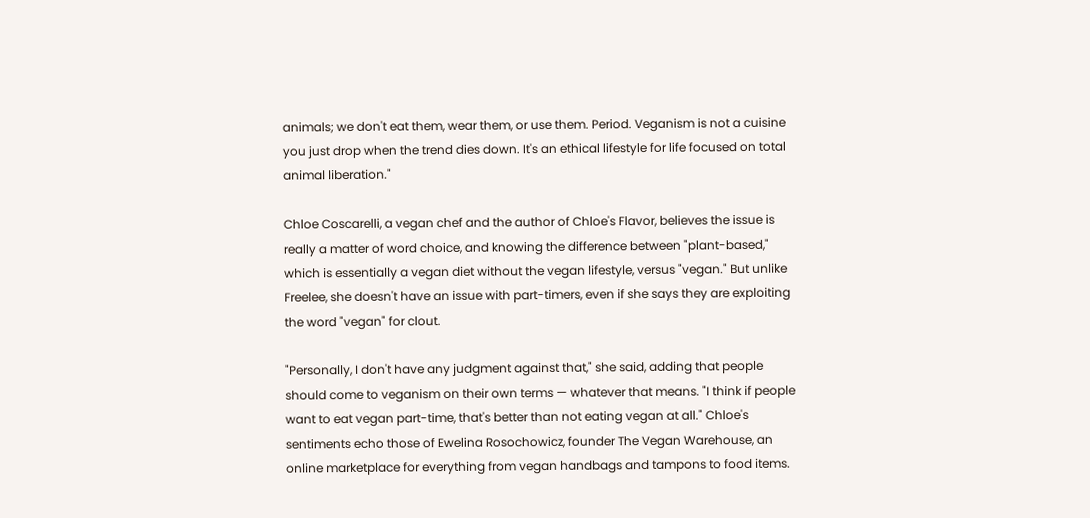animals; we don't eat them, wear them, or use them. Period. Veganism is not a cuisine you just drop when the trend dies down. It's an ethical lifestyle for life focused on total animal liberation."

Chloe Coscarelli, a vegan chef and the author of Chloe's Flavor, believes the issue is really a matter of word choice, and knowing the difference between "plant-based," which is essentially a vegan diet without the vegan lifestyle, versus "vegan." But unlike Freelee, she doesn't have an issue with part-timers, even if she says they are exploiting the word "vegan" for clout.

"Personally, I don't have any judgment against that," she said, adding that people should come to veganism on their own terms — whatever that means. "I think if people want to eat vegan part-time, that's better than not eating vegan at all." Chloe's sentiments echo those of Ewelina Rosochowicz, founder The Vegan Warehouse, an online marketplace for everything from vegan handbags and tampons to food items.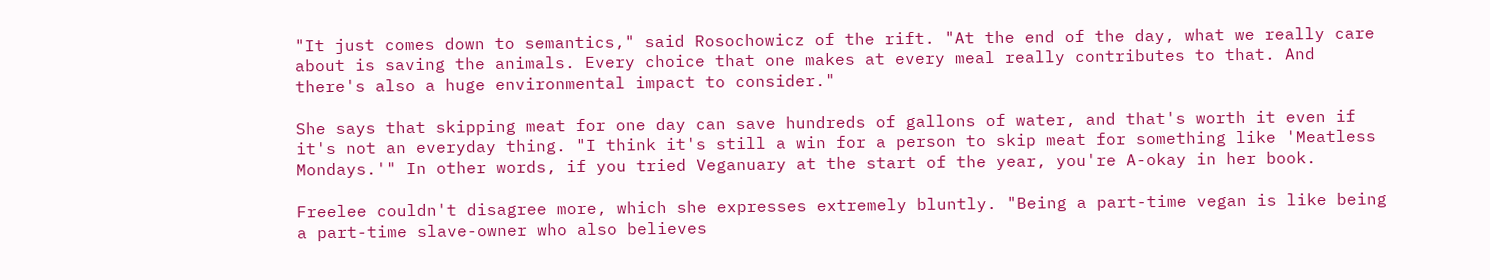"It just comes down to semantics," said Rosochowicz of the rift. "At the end of the day, what we really care about is saving the animals. Every choice that one makes at every meal really contributes to that. And there's also a huge environmental impact to consider."

She says that skipping meat for one day can save hundreds of gallons of water, and that's worth it even if it's not an everyday thing. "I think it's still a win for a person to skip meat for something like 'Meatless Mondays.'" In other words, if you tried Veganuary at the start of the year, you're A-okay in her book.

Freelee couldn't disagree more, which she expresses extremely bluntly. "Being a part-time vegan is like being a part-time slave-owner who also believes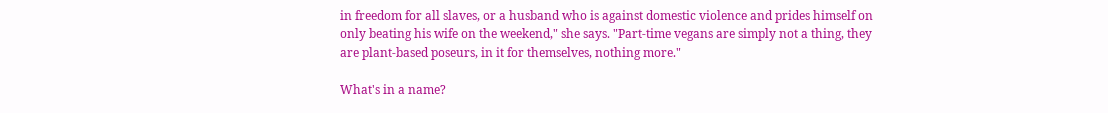in freedom for all slaves, or a husband who is against domestic violence and prides himself on only beating his wife on the weekend," she says. "Part-time vegans are simply not a thing, they are plant-based poseurs, in it for themselves, nothing more."

What's in a name?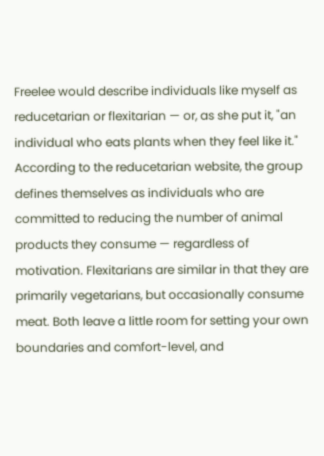Freelee would describe individuals like myself as reducetarian or flexitarian — or, as she put it, "an individual who eats plants when they feel like it." According to the reducetarian website, the group defines themselves as individuals who are committed to reducing the number of animal products they consume — regardless of motivation. Flexitarians are similar in that they are primarily vegetarians, but occasionally consume meat. Both leave a little room for setting your own boundaries and comfort-level, and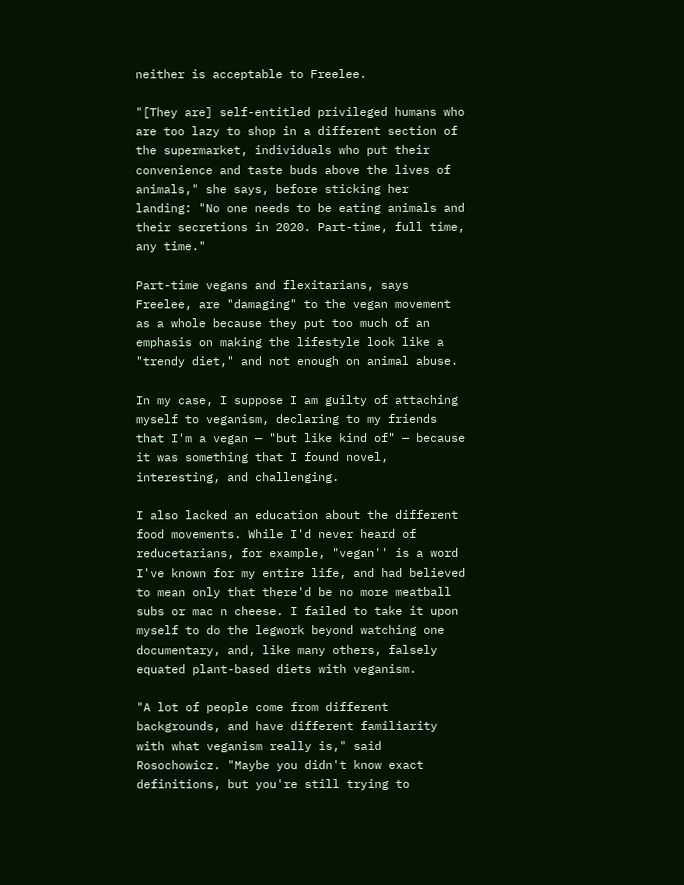neither is acceptable to Freelee.

"[They are] self-entitled privileged humans who are too lazy to shop in a different section of the supermarket, individuals who put their convenience and taste buds above the lives of animals," she says, before sticking her landing: "No one needs to be eating animals and their secretions in 2020. Part-time, full time, any time."

Part-time vegans and flexitarians, says Freelee, are "damaging" to the vegan movement as a whole because they put too much of an emphasis on making the lifestyle look like a "trendy diet," and not enough on animal abuse.

In my case, I suppose I am guilty of attaching myself to veganism, declaring to my friends that I'm a vegan — "but like kind of" — because it was something that I found novel, interesting, and challenging.

I also lacked an education about the different food movements. While I'd never heard of reducetarians, for example, "vegan'' is a word I've known for my entire life, and had believed to mean only that there'd be no more meatball subs or mac n cheese. I failed to take it upon myself to do the legwork beyond watching one documentary, and, like many others, falsely equated plant-based diets with veganism.

"A lot of people come from different backgrounds, and have different familiarity with what veganism really is," said Rosochowicz. "Maybe you didn't know exact definitions, but you're still trying to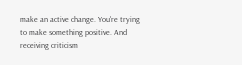make an active change. You're trying to make something positive. And receiving criticism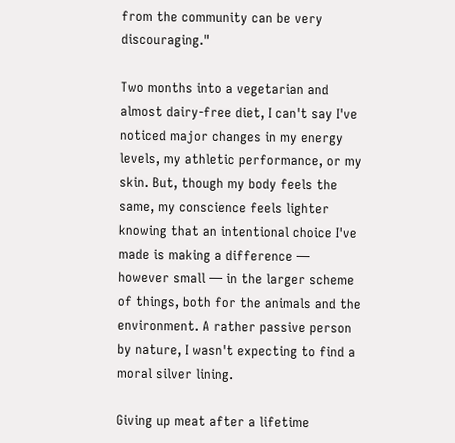from the community can be very discouraging."

Two months into a vegetarian and almost dairy-free diet, I can't say I've noticed major changes in my energy levels, my athletic performance, or my skin. But, though my body feels the same, my conscience feels lighter knowing that an intentional choice I've made is making a difference — however small — in the larger scheme of things, both for the animals and the environment. A rather passive person by nature, I wasn't expecting to find a moral silver lining.

Giving up meat after a lifetime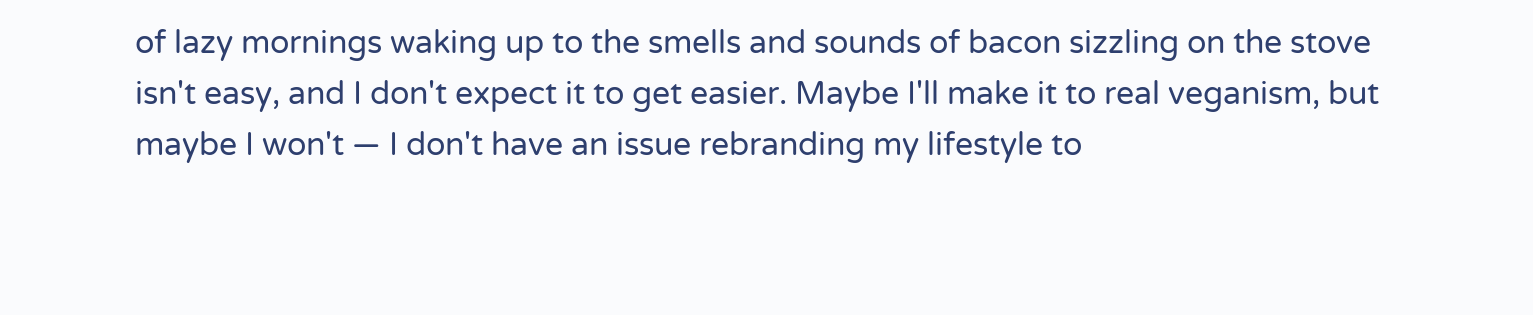of lazy mornings waking up to the smells and sounds of bacon sizzling on the stove isn't easy, and I don't expect it to get easier. Maybe I'll make it to real veganism, but maybe I won't — I don't have an issue rebranding my lifestyle to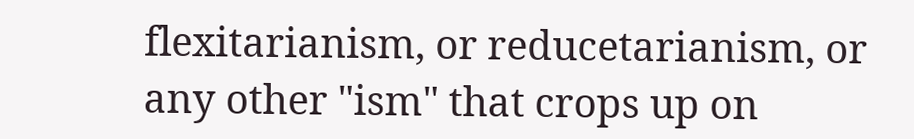flexitarianism, or reducetarianism, or any other "ism" that crops up on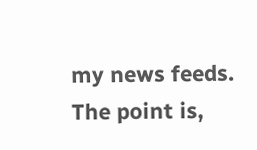my news feeds. The point is,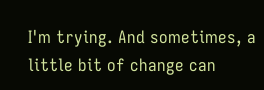I'm trying. And sometimes, a little bit of change can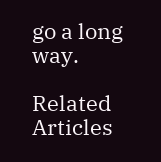go a long way.

Related Articles